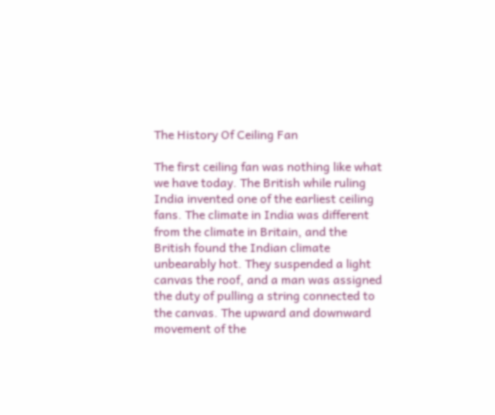The History Of Ceiling Fan

The first ceiling fan was nothing like what we have today. The British while ruling India invented one of the earliest ceiling fans. The climate in India was different from the climate in Britain, and the British found the Indian climate unbearably hot. They suspended a light canvas the roof, and a man was assigned the duty of pulling a string connected to the canvas. The upward and downward movement of the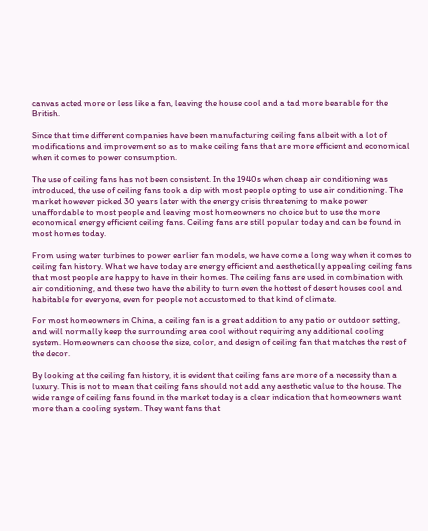canvas acted more or less like a fan, leaving the house cool and a tad more bearable for the British.

Since that time different companies have been manufacturing ceiling fans albeit with a lot of modifications and improvement so as to make ceiling fans that are more efficient and economical when it comes to power consumption.

The use of ceiling fans has not been consistent. In the 1940s when cheap air conditioning was introduced, the use of ceiling fans took a dip with most people opting to use air conditioning. The market however picked 30 years later with the energy crisis threatening to make power unaffordable to most people and leaving most homeowners no choice but to use the more economical energy efficient ceiling fans. Ceiling fans are still popular today and can be found in most homes today.

From using water turbines to power earlier fan models, we have come a long way when it comes to ceiling fan history. What we have today are energy efficient and aesthetically appealing ceiling fans that most people are happy to have in their homes. The ceiling fans are used in combination with air conditioning, and these two have the ability to turn even the hottest of desert houses cool and habitable for everyone, even for people not accustomed to that kind of climate.

For most homeowners in China, a ceiling fan is a great addition to any patio or outdoor setting, and will normally keep the surrounding area cool without requiring any additional cooling system. Homeowners can choose the size, color, and design of ceiling fan that matches the rest of the decor.

By looking at the ceiling fan history, it is evident that ceiling fans are more of a necessity than a luxury. This is not to mean that ceiling fans should not add any aesthetic value to the house. The wide range of ceiling fans found in the market today is a clear indication that homeowners want more than a cooling system. They want fans that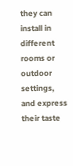they can install in different rooms or outdoor settings, and express their taste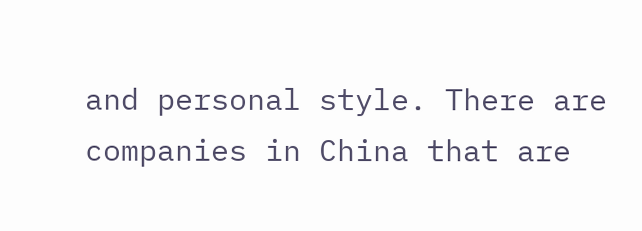and personal style. There are companies in China that are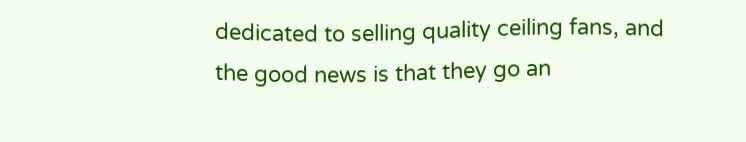dedicated to selling quality ceiling fans, and the good news is that they go an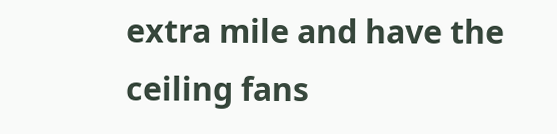extra mile and have the ceiling fans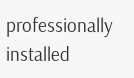professionally installed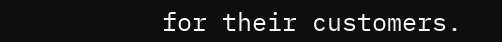for their customers.